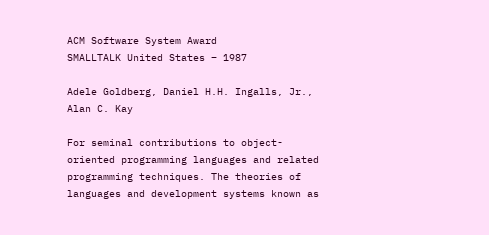ACM Software System Award
SMALLTALK United States – 1987

Adele Goldberg, Daniel H.H. Ingalls, Jr., Alan C. Kay

For seminal contributions to object-oriented programming languages and related programming techniques. The theories of languages and development systems known as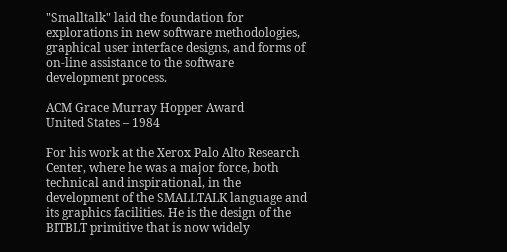"Smalltalk" laid the foundation for explorations in new software methodologies, graphical user interface designs, and forms of on-line assistance to the software development process.

ACM Grace Murray Hopper Award
United States – 1984

For his work at the Xerox Palo Alto Research Center, where he was a major force, both technical and inspirational, in the development of the SMALLTALK language and its graphics facilities. He is the design of the BITBLT primitive that is now widely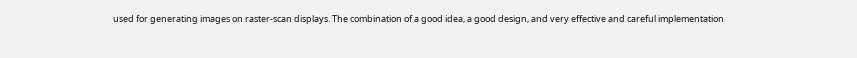used for generating images on raster-scan displays. The combination of a good idea, a good design, and very effective and careful implementation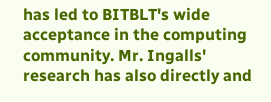has led to BITBLT's wide acceptance in the computing community. Mr. Ingalls' research has also directly and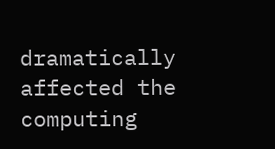dramatically affected the computing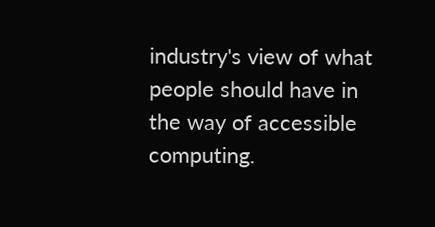industry's view of what people should have in the way of accessible computing.